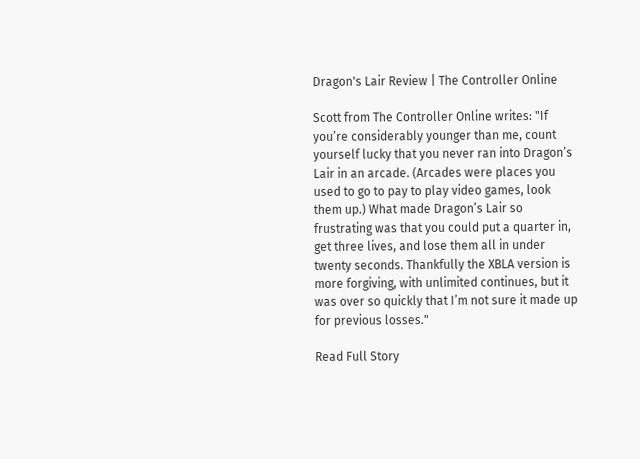Dragon's Lair Review | The Controller Online

Scott from The Controller Online writes: "If you’re considerably younger than me, count yourself lucky that you never ran into Dragon’s Lair in an arcade. (Arcades were places you used to go to pay to play video games, look them up.) What made Dragon’s Lair so frustrating was that you could put a quarter in, get three lives, and lose them all in under twenty seconds. Thankfully the XBLA version is more forgiving, with unlimited continues, but it was over so quickly that I’m not sure it made up for previous losses."

Read Full Story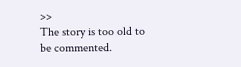>>
The story is too old to be commented.